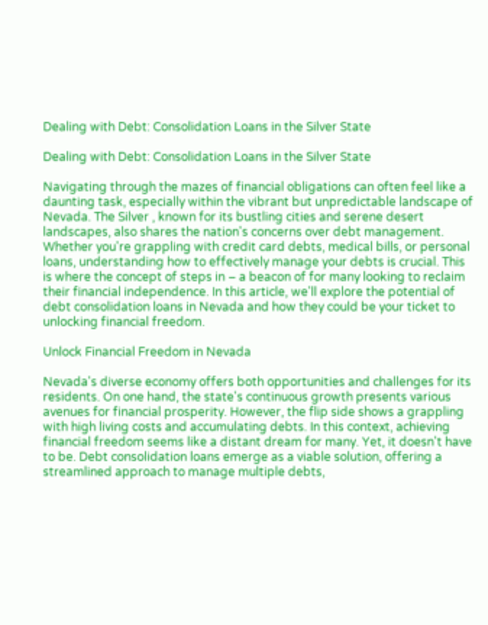Dealing with Debt: Consolidation Loans in the Silver State

Dealing with Debt: Consolidation Loans in the Silver State

Navigating through the mazes of financial obligations can often feel like a daunting task, especially within the vibrant but unpredictable landscape of Nevada. The Silver , known for its bustling cities and serene desert landscapes, also shares the nation's concerns over debt management. Whether you're grappling with credit card debts, medical bills, or personal loans, understanding how to effectively manage your debts is crucial. This is where the concept of steps in – a beacon of for many looking to reclaim their financial independence. In this article, we'll explore the potential of debt consolidation loans in Nevada and how they could be your ticket to unlocking financial freedom.

Unlock Financial Freedom in Nevada

Nevada's diverse economy offers both opportunities and challenges for its residents. On one hand, the state's continuous growth presents various avenues for financial prosperity. However, the flip side shows a grappling with high living costs and accumulating debts. In this context, achieving financial freedom seems like a distant dream for many. Yet, it doesn't have to be. Debt consolidation loans emerge as a viable solution, offering a streamlined approach to manage multiple debts,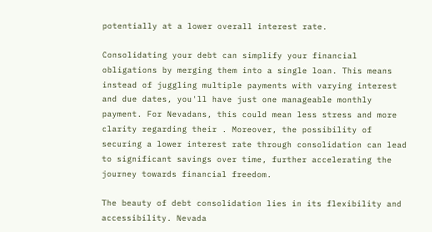potentially at a lower overall interest rate.

Consolidating your debt can simplify your financial obligations by merging them into a single loan. This means instead of juggling multiple payments with varying interest and due dates, you'll have just one manageable monthly payment. For Nevadans, this could mean less stress and more clarity regarding their . Moreover, the possibility of securing a lower interest rate through consolidation can lead to significant savings over time, further accelerating the journey towards financial freedom.

The beauty of debt consolidation lies in its flexibility and accessibility. Nevada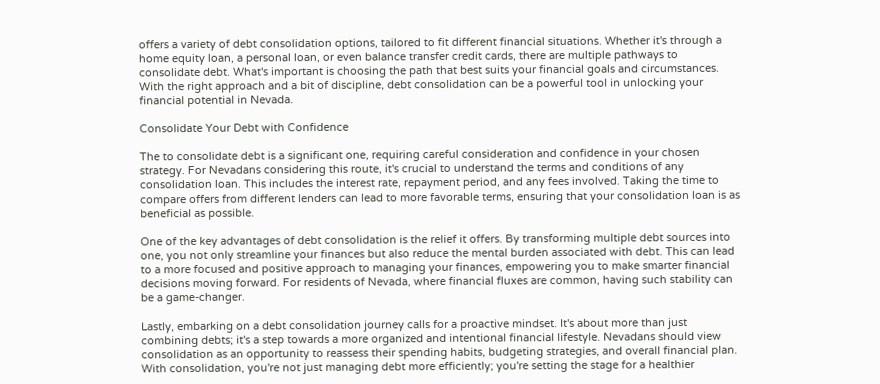offers a variety of debt consolidation options, tailored to fit different financial situations. Whether it's through a home equity loan, a personal loan, or even balance transfer credit cards, there are multiple pathways to consolidate debt. What's important is choosing the path that best suits your financial goals and circumstances. With the right approach and a bit of discipline, debt consolidation can be a powerful tool in unlocking your financial potential in Nevada.

Consolidate Your Debt with Confidence

The to consolidate debt is a significant one, requiring careful consideration and confidence in your chosen strategy. For Nevadans considering this route, it's crucial to understand the terms and conditions of any consolidation loan. This includes the interest rate, repayment period, and any fees involved. Taking the time to compare offers from different lenders can lead to more favorable terms, ensuring that your consolidation loan is as beneficial as possible.

One of the key advantages of debt consolidation is the relief it offers. By transforming multiple debt sources into one, you not only streamline your finances but also reduce the mental burden associated with debt. This can lead to a more focused and positive approach to managing your finances, empowering you to make smarter financial decisions moving forward. For residents of Nevada, where financial fluxes are common, having such stability can be a game-changer.

Lastly, embarking on a debt consolidation journey calls for a proactive mindset. It's about more than just combining debts; it's a step towards a more organized and intentional financial lifestyle. Nevadans should view consolidation as an opportunity to reassess their spending habits, budgeting strategies, and overall financial plan. With consolidation, you're not just managing debt more efficiently; you're setting the stage for a healthier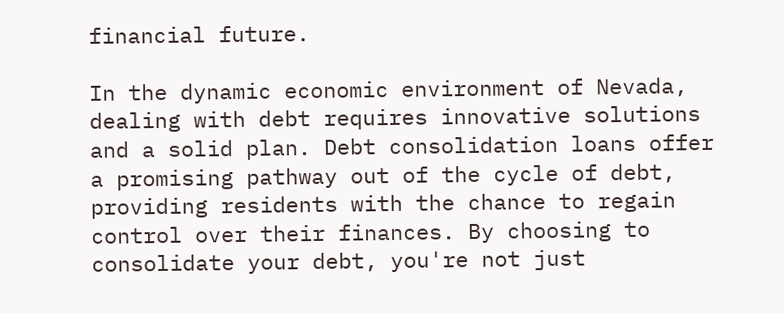financial future.

In the dynamic economic environment of Nevada, dealing with debt requires innovative solutions and a solid plan. Debt consolidation loans offer a promising pathway out of the cycle of debt, providing residents with the chance to regain control over their finances. By choosing to consolidate your debt, you're not just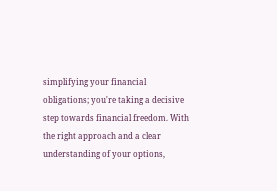simplifying your financial obligations; you're taking a decisive step towards financial freedom. With the right approach and a clear understanding of your options,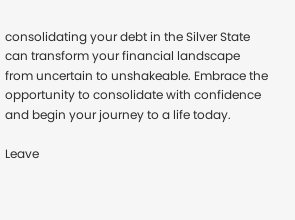consolidating your debt in the Silver State can transform your financial landscape from uncertain to unshakeable. Embrace the opportunity to consolidate with confidence and begin your journey to a life today.

Leave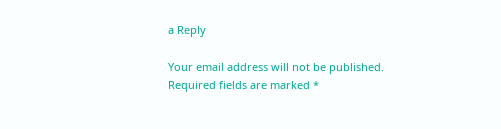a Reply

Your email address will not be published. Required fields are marked *